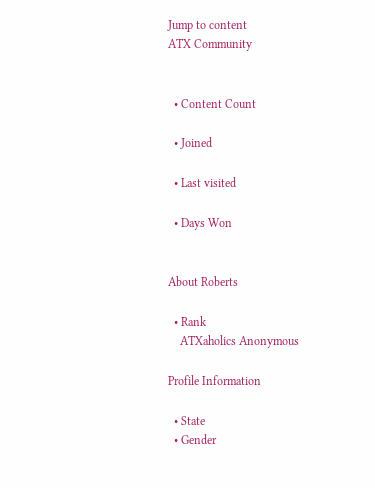Jump to content
ATX Community


  • Content Count

  • Joined

  • Last visited

  • Days Won


About Roberts

  • Rank
    ATXaholics Anonymous

Profile Information

  • State
  • Gender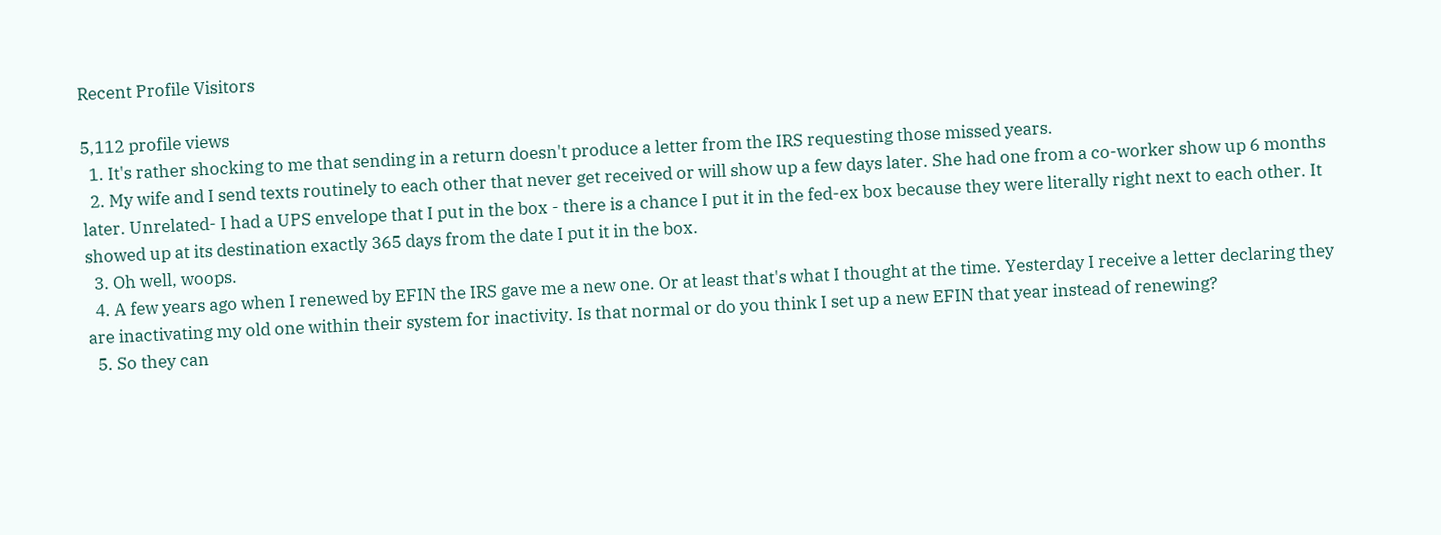Recent Profile Visitors

5,112 profile views
  1. It's rather shocking to me that sending in a return doesn't produce a letter from the IRS requesting those missed years.
  2. My wife and I send texts routinely to each other that never get received or will show up a few days later. She had one from a co-worker show up 6 months later. Unrelated- I had a UPS envelope that I put in the box - there is a chance I put it in the fed-ex box because they were literally right next to each other. It showed up at its destination exactly 365 days from the date I put it in the box.
  3. Oh well, woops.
  4. A few years ago when I renewed by EFIN the IRS gave me a new one. Or at least that's what I thought at the time. Yesterday I receive a letter declaring they are inactivating my old one within their system for inactivity. Is that normal or do you think I set up a new EFIN that year instead of renewing?
  5. So they can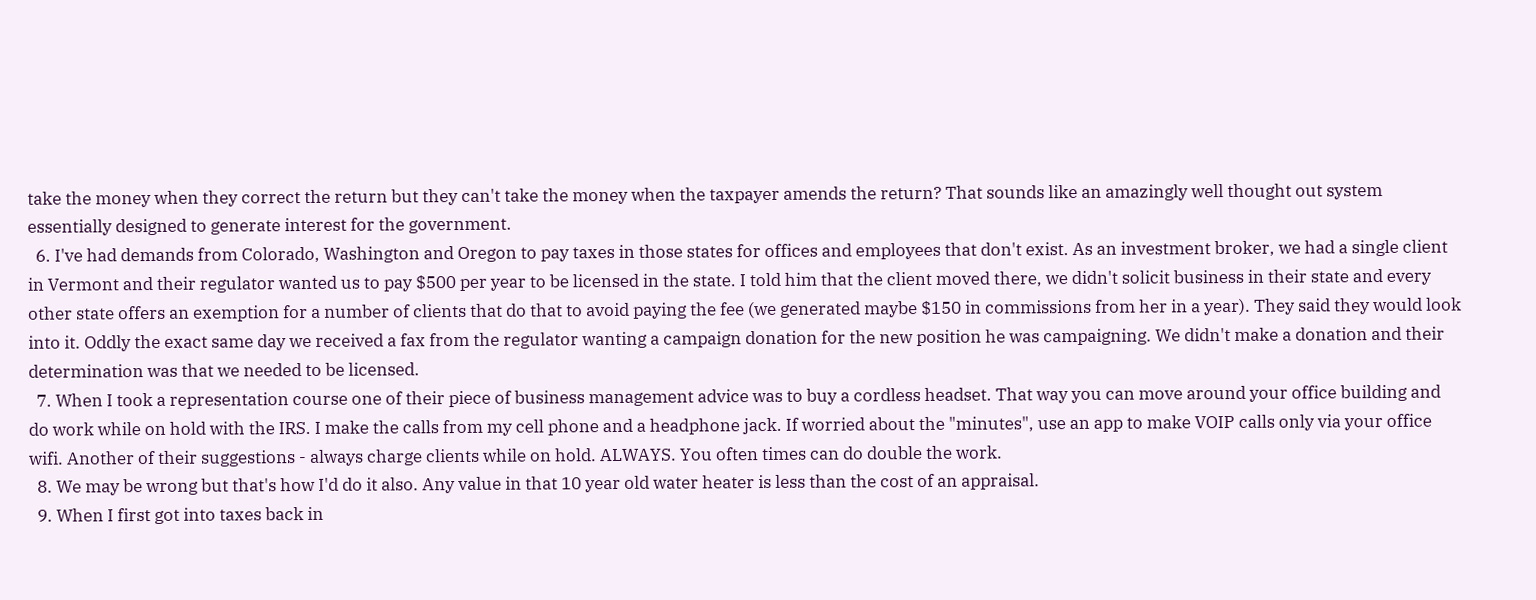take the money when they correct the return but they can't take the money when the taxpayer amends the return? That sounds like an amazingly well thought out system essentially designed to generate interest for the government.
  6. I've had demands from Colorado, Washington and Oregon to pay taxes in those states for offices and employees that don't exist. As an investment broker, we had a single client in Vermont and their regulator wanted us to pay $500 per year to be licensed in the state. I told him that the client moved there, we didn't solicit business in their state and every other state offers an exemption for a number of clients that do that to avoid paying the fee (we generated maybe $150 in commissions from her in a year). They said they would look into it. Oddly the exact same day we received a fax from the regulator wanting a campaign donation for the new position he was campaigning. We didn't make a donation and their determination was that we needed to be licensed.
  7. When I took a representation course one of their piece of business management advice was to buy a cordless headset. That way you can move around your office building and do work while on hold with the IRS. I make the calls from my cell phone and a headphone jack. If worried about the "minutes", use an app to make VOIP calls only via your office wifi. Another of their suggestions - always charge clients while on hold. ALWAYS. You often times can do double the work.
  8. We may be wrong but that's how I'd do it also. Any value in that 10 year old water heater is less than the cost of an appraisal.
  9. When I first got into taxes back in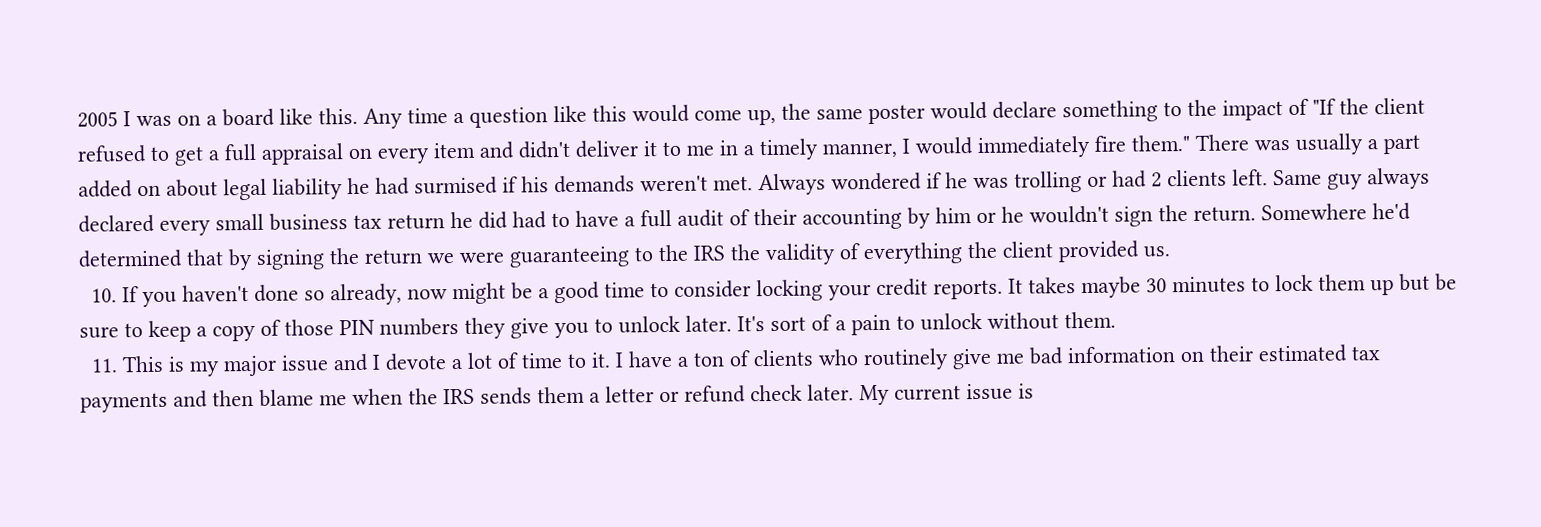2005 I was on a board like this. Any time a question like this would come up, the same poster would declare something to the impact of "If the client refused to get a full appraisal on every item and didn't deliver it to me in a timely manner, I would immediately fire them." There was usually a part added on about legal liability he had surmised if his demands weren't met. Always wondered if he was trolling or had 2 clients left. Same guy always declared every small business tax return he did had to have a full audit of their accounting by him or he wouldn't sign the return. Somewhere he'd determined that by signing the return we were guaranteeing to the IRS the validity of everything the client provided us.
  10. If you haven't done so already, now might be a good time to consider locking your credit reports. It takes maybe 30 minutes to lock them up but be sure to keep a copy of those PIN numbers they give you to unlock later. It's sort of a pain to unlock without them.
  11. This is my major issue and I devote a lot of time to it. I have a ton of clients who routinely give me bad information on their estimated tax payments and then blame me when the IRS sends them a letter or refund check later. My current issue is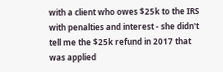with a client who owes $25k to the IRS with penalties and interest - she didn't tell me the $25k refund in 2017 that was applied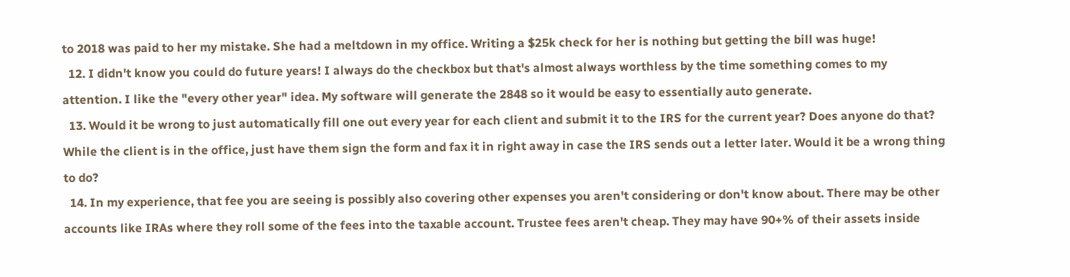to 2018 was paid to her my mistake. She had a meltdown in my office. Writing a $25k check for her is nothing but getting the bill was huge!
  12. I didn't know you could do future years! I always do the checkbox but that's almost always worthless by the time something comes to my attention. I like the "every other year" idea. My software will generate the 2848 so it would be easy to essentially auto generate.
  13. Would it be wrong to just automatically fill one out every year for each client and submit it to the IRS for the current year? Does anyone do that? While the client is in the office, just have them sign the form and fax it in right away in case the IRS sends out a letter later. Would it be a wrong thing to do?
  14. In my experience, that fee you are seeing is possibly also covering other expenses you aren't considering or don't know about. There may be other accounts like IRAs where they roll some of the fees into the taxable account. Trustee fees aren't cheap. They may have 90+% of their assets inside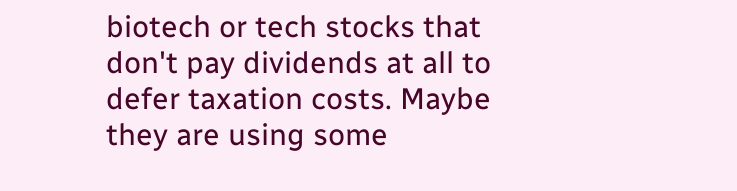biotech or tech stocks that don't pay dividends at all to defer taxation costs. Maybe they are using some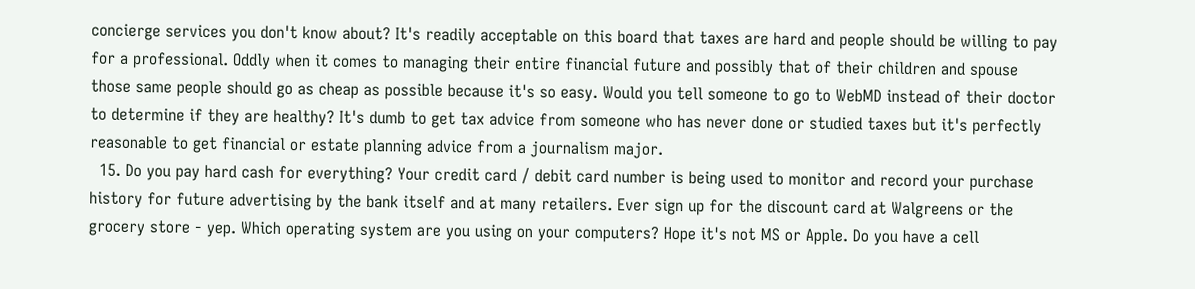concierge services you don't know about? It's readily acceptable on this board that taxes are hard and people should be willing to pay for a professional. Oddly when it comes to managing their entire financial future and possibly that of their children and spouse those same people should go as cheap as possible because it's so easy. Would you tell someone to go to WebMD instead of their doctor to determine if they are healthy? It's dumb to get tax advice from someone who has never done or studied taxes but it's perfectly reasonable to get financial or estate planning advice from a journalism major.
  15. Do you pay hard cash for everything? Your credit card / debit card number is being used to monitor and record your purchase history for future advertising by the bank itself and at many retailers. Ever sign up for the discount card at Walgreens or the grocery store - yep. Which operating system are you using on your computers? Hope it's not MS or Apple. Do you have a cell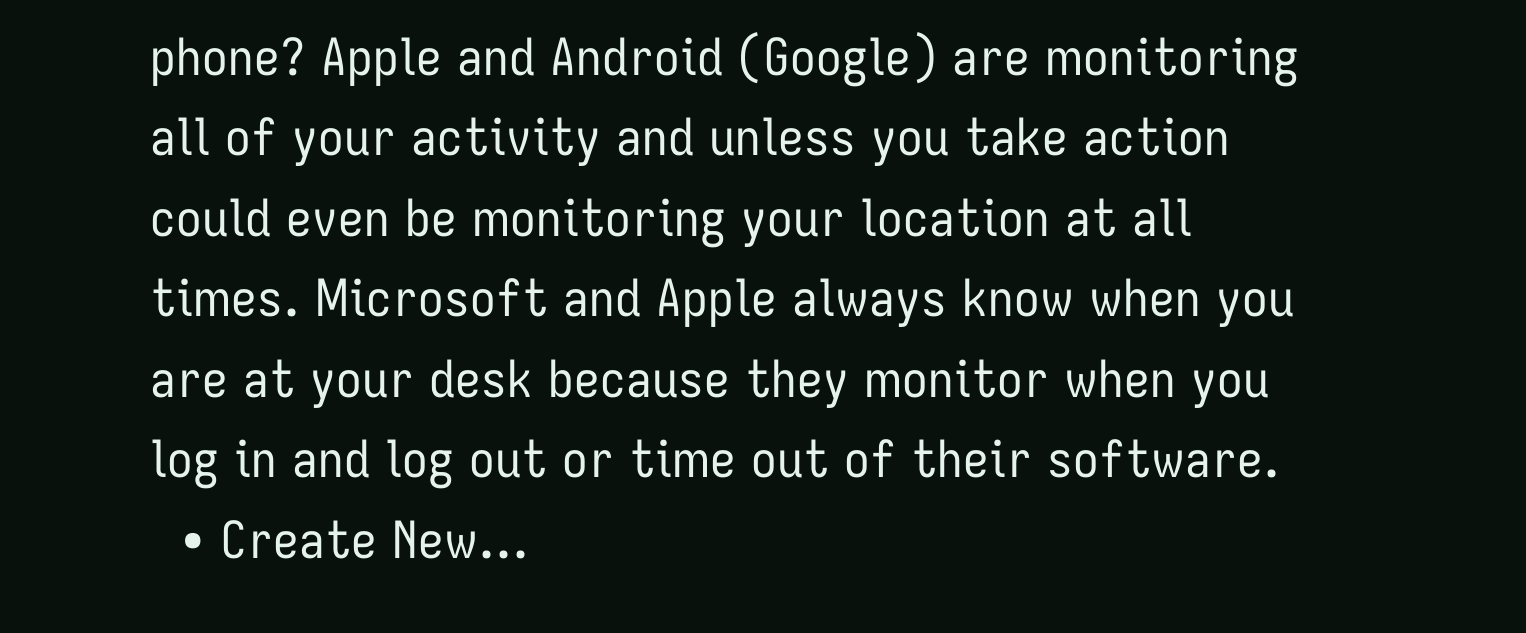phone? Apple and Android (Google) are monitoring all of your activity and unless you take action could even be monitoring your location at all times. Microsoft and Apple always know when you are at your desk because they monitor when you log in and log out or time out of their software.
  • Create New...